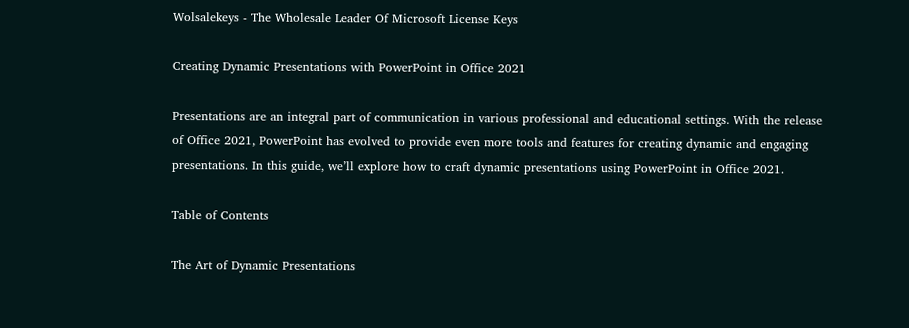Wolsalekeys - The Wholesale Leader Of Microsoft License Keys

Creating Dynamic Presentations with PowerPoint in Office 2021

Presentations are an integral part of communication in various professional and educational settings. With the release of Office 2021, PowerPoint has evolved to provide even more tools and features for creating dynamic and engaging presentations. In this guide, we’ll explore how to craft dynamic presentations using PowerPoint in Office 2021.

Table of Contents

The Art of Dynamic Presentations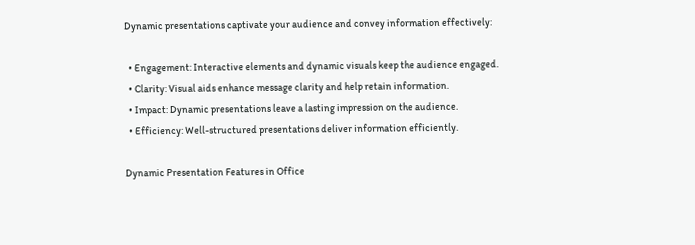Dynamic presentations captivate your audience and convey information effectively:

  • Engagement: Interactive elements and dynamic visuals keep the audience engaged.
  • Clarity: Visual aids enhance message clarity and help retain information.
  • Impact: Dynamic presentations leave a lasting impression on the audience.
  • Efficiency: Well-structured presentations deliver information efficiently.

Dynamic Presentation Features in Office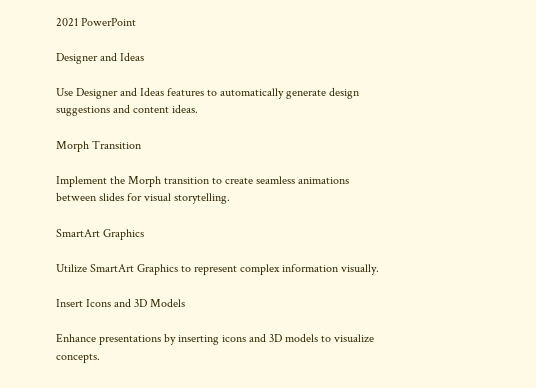2021 PowerPoint

Designer and Ideas

Use Designer and Ideas features to automatically generate design suggestions and content ideas.

Morph Transition

Implement the Morph transition to create seamless animations between slides for visual storytelling.

SmartArt Graphics

Utilize SmartArt Graphics to represent complex information visually.

Insert Icons and 3D Models

Enhance presentations by inserting icons and 3D models to visualize concepts.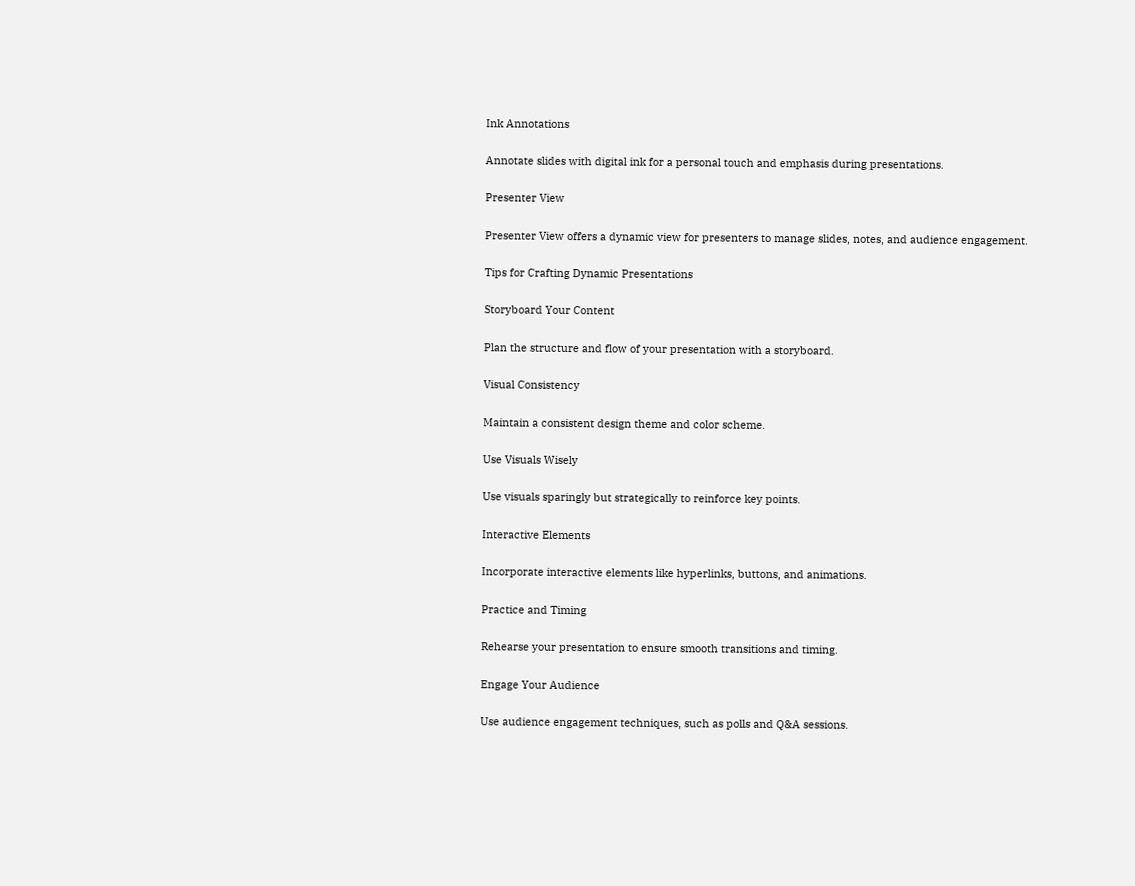Ink Annotations

Annotate slides with digital ink for a personal touch and emphasis during presentations.

Presenter View

Presenter View offers a dynamic view for presenters to manage slides, notes, and audience engagement.

Tips for Crafting Dynamic Presentations

Storyboard Your Content

Plan the structure and flow of your presentation with a storyboard.

Visual Consistency

Maintain a consistent design theme and color scheme.

Use Visuals Wisely

Use visuals sparingly but strategically to reinforce key points.

Interactive Elements

Incorporate interactive elements like hyperlinks, buttons, and animations.

Practice and Timing

Rehearse your presentation to ensure smooth transitions and timing.

Engage Your Audience

Use audience engagement techniques, such as polls and Q&A sessions.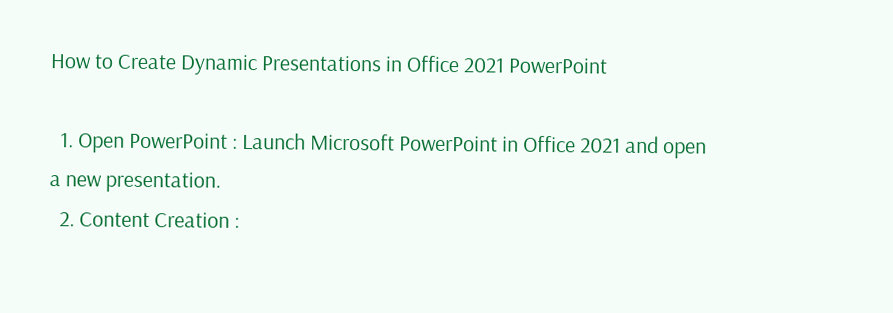How to Create Dynamic Presentations in Office 2021 PowerPoint

  1. Open PowerPoint : Launch Microsoft PowerPoint in Office 2021 and open a new presentation.
  2. Content Creation :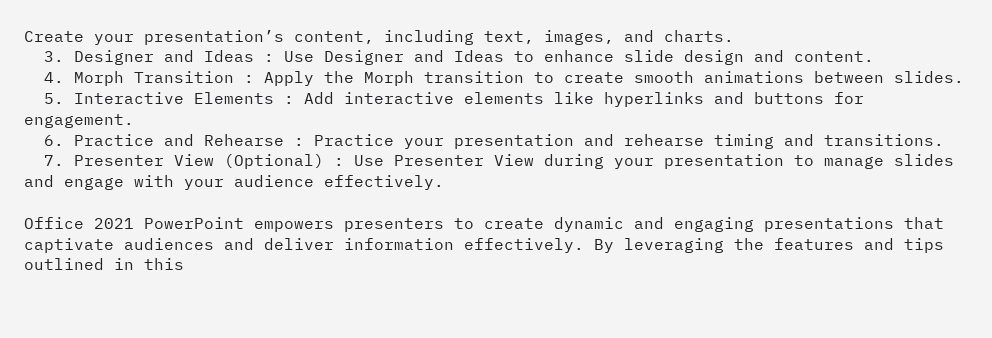Create your presentation’s content, including text, images, and charts.
  3. Designer and Ideas : Use Designer and Ideas to enhance slide design and content.
  4. Morph Transition : Apply the Morph transition to create smooth animations between slides.
  5. Interactive Elements : Add interactive elements like hyperlinks and buttons for engagement.
  6. Practice and Rehearse : Practice your presentation and rehearse timing and transitions.
  7. Presenter View (Optional) : Use Presenter View during your presentation to manage slides and engage with your audience effectively.

Office 2021 PowerPoint empowers presenters to create dynamic and engaging presentations that captivate audiences and deliver information effectively. By leveraging the features and tips outlined in this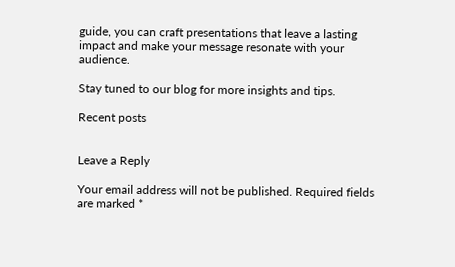guide, you can craft presentations that leave a lasting impact and make your message resonate with your audience.

Stay tuned to our blog for more insights and tips.

Recent posts


Leave a Reply

Your email address will not be published. Required fields are marked *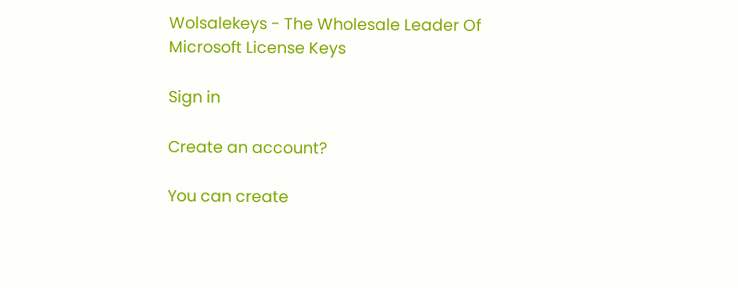Wolsalekeys - The Wholesale Leader Of Microsoft License Keys

Sign in

Create an account?

You can create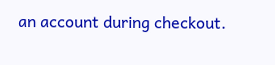an account during checkout.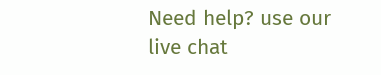Need help? use our live chat